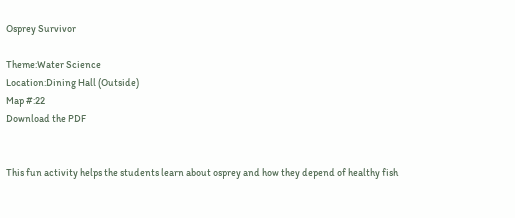Osprey Survivor

Theme:Water Science
Location:Dining Hall (Outside)
Map #:22
Download the PDF


This fun activity helps the students learn about osprey and how they depend of healthy fish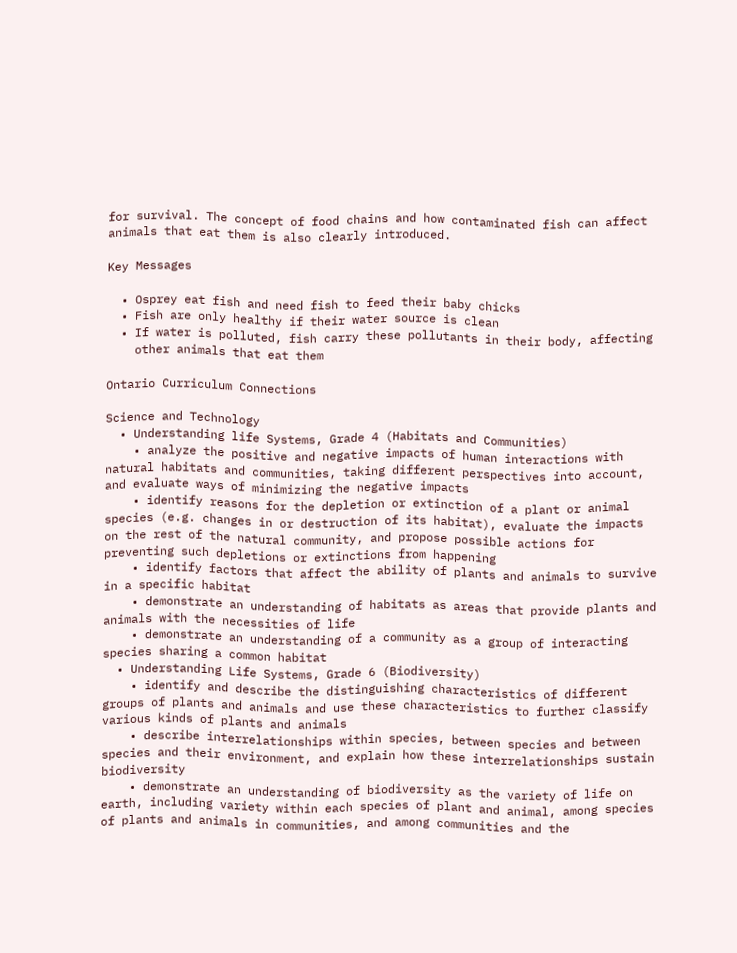for survival. The concept of food chains and how contaminated fish can affect animals that eat them is also clearly introduced.

Key Messages

  • Osprey eat fish and need fish to feed their baby chicks
  • Fish are only healthy if their water source is clean
  • If water is polluted, fish carry these pollutants in their body, affecting
    other animals that eat them

Ontario Curriculum Connections

Science and Technology
  • Understanding life Systems, Grade 4 (Habitats and Communities)
    • analyze the positive and negative impacts of human interactions with natural habitats and communities, taking different perspectives into account, and evaluate ways of minimizing the negative impacts
    • identify reasons for the depletion or extinction of a plant or animal species (e.g. changes in or destruction of its habitat), evaluate the impacts on the rest of the natural community, and propose possible actions for preventing such depletions or extinctions from happening
    • identify factors that affect the ability of plants and animals to survive in a specific habitat
    • demonstrate an understanding of habitats as areas that provide plants and animals with the necessities of life
    • demonstrate an understanding of a community as a group of interacting species sharing a common habitat
  • Understanding Life Systems, Grade 6 (Biodiversity)
    • identify and describe the distinguishing characteristics of different groups of plants and animals and use these characteristics to further classify various kinds of plants and animals
    • describe interrelationships within species, between species and between species and their environment, and explain how these interrelationships sustain biodiversity
    • demonstrate an understanding of biodiversity as the variety of life on earth, including variety within each species of plant and animal, among species of plants and animals in communities, and among communities and the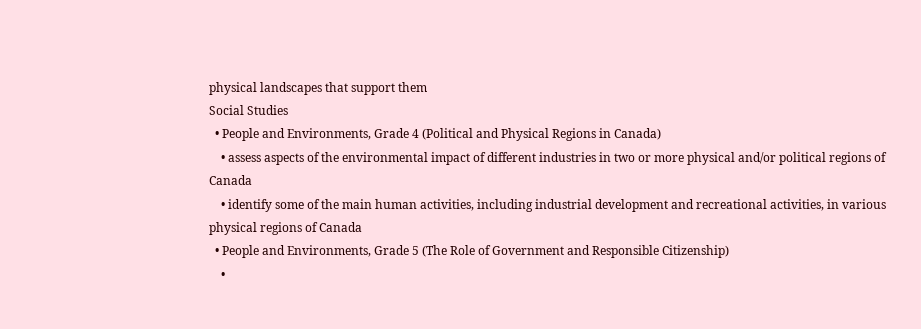physical landscapes that support them
Social Studies
  • People and Environments, Grade 4 (Political and Physical Regions in Canada)
    • assess aspects of the environmental impact of different industries in two or more physical and/or political regions of Canada
    • identify some of the main human activities, including industrial development and recreational activities, in various physical regions of Canada
  • People and Environments, Grade 5 (The Role of Government and Responsible Citizenship)
    •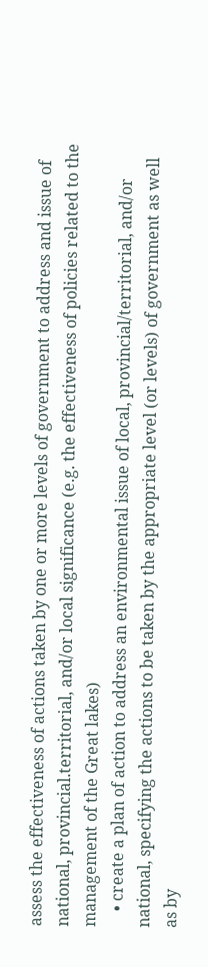assess the effectiveness of actions taken by one or more levels of government to address and issue of national, provincial.territorial, and/or local significance (e.g. the effectiveness of policies related to the management of the Great lakes)
    • create a plan of action to address an environmental issue of local, provincial/territorial, and/or national, specifying the actions to be taken by the appropriate level (or levels) of government as well as by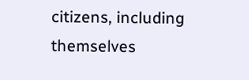citizens, including themselves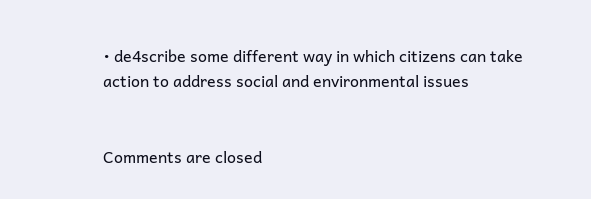• de4scribe some different way in which citizens can take action to address social and environmental issues


Comments are closed